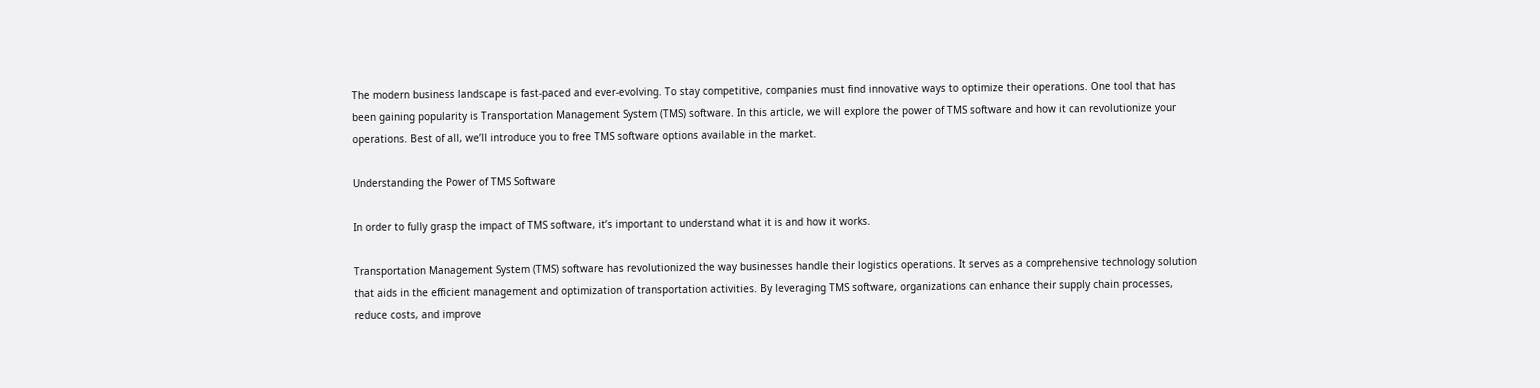The modern business landscape is fast-paced and ever-evolving. To stay competitive, companies must find innovative ways to optimize their operations. One tool that has been gaining popularity is Transportation Management System (TMS) software. In this article, we will explore the power of TMS software and how it can revolutionize your operations. Best of all, we’ll introduce you to free TMS software options available in the market.

Understanding the Power of TMS Software

In order to fully grasp the impact of TMS software, it’s important to understand what it is and how it works.

Transportation Management System (TMS) software has revolutionized the way businesses handle their logistics operations. It serves as a comprehensive technology solution that aids in the efficient management and optimization of transportation activities. By leveraging TMS software, organizations can enhance their supply chain processes, reduce costs, and improve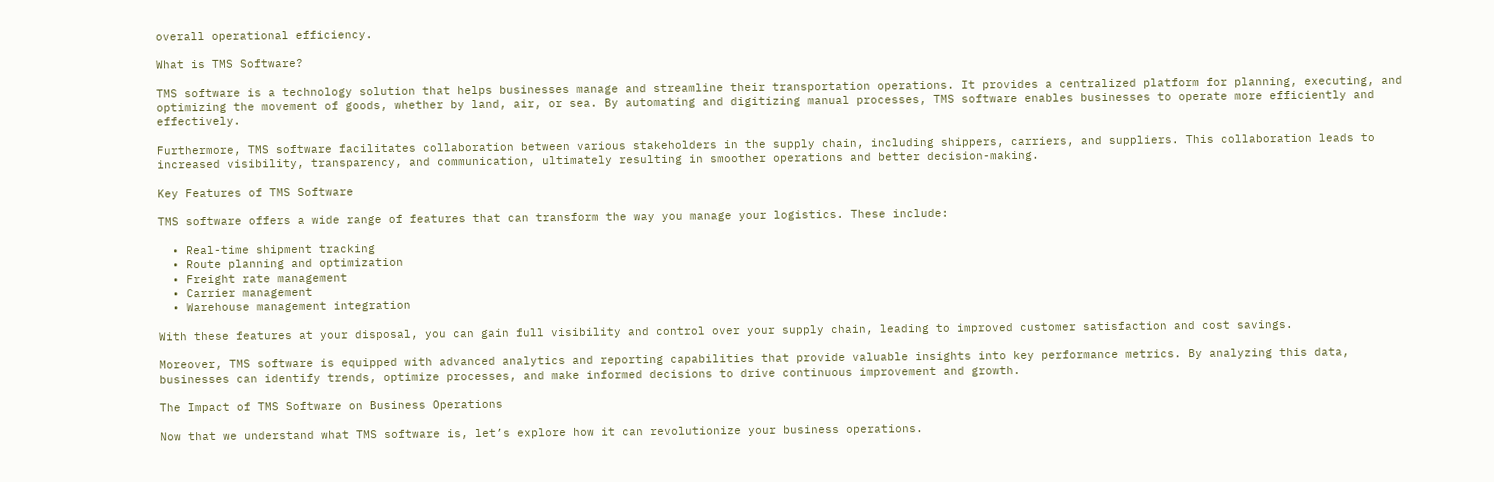overall operational efficiency.

What is TMS Software?

TMS software is a technology solution that helps businesses manage and streamline their transportation operations. It provides a centralized platform for planning, executing, and optimizing the movement of goods, whether by land, air, or sea. By automating and digitizing manual processes, TMS software enables businesses to operate more efficiently and effectively.

Furthermore, TMS software facilitates collaboration between various stakeholders in the supply chain, including shippers, carriers, and suppliers. This collaboration leads to increased visibility, transparency, and communication, ultimately resulting in smoother operations and better decision-making.

Key Features of TMS Software

TMS software offers a wide range of features that can transform the way you manage your logistics. These include:

  • Real-time shipment tracking
  • Route planning and optimization
  • Freight rate management
  • Carrier management
  • Warehouse management integration

With these features at your disposal, you can gain full visibility and control over your supply chain, leading to improved customer satisfaction and cost savings.

Moreover, TMS software is equipped with advanced analytics and reporting capabilities that provide valuable insights into key performance metrics. By analyzing this data, businesses can identify trends, optimize processes, and make informed decisions to drive continuous improvement and growth.

The Impact of TMS Software on Business Operations

Now that we understand what TMS software is, let’s explore how it can revolutionize your business operations.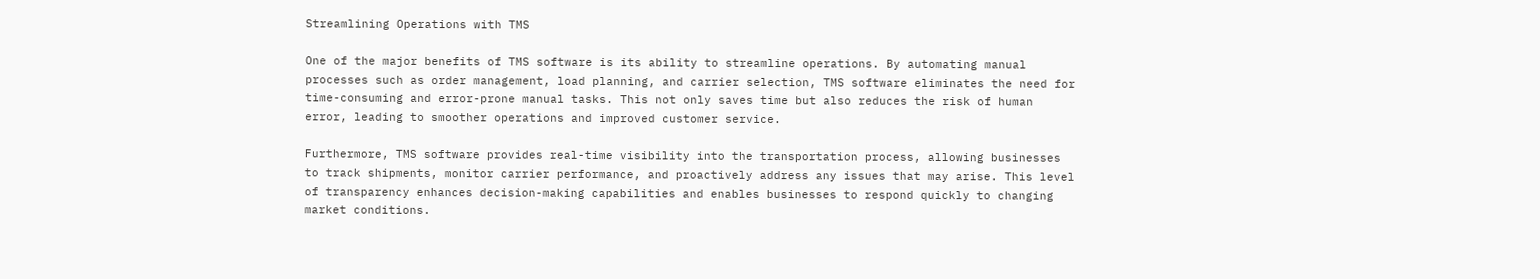Streamlining Operations with TMS

One of the major benefits of TMS software is its ability to streamline operations. By automating manual processes such as order management, load planning, and carrier selection, TMS software eliminates the need for time-consuming and error-prone manual tasks. This not only saves time but also reduces the risk of human error, leading to smoother operations and improved customer service.

Furthermore, TMS software provides real-time visibility into the transportation process, allowing businesses to track shipments, monitor carrier performance, and proactively address any issues that may arise. This level of transparency enhances decision-making capabilities and enables businesses to respond quickly to changing market conditions.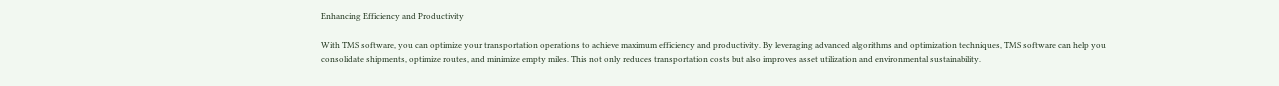Enhancing Efficiency and Productivity

With TMS software, you can optimize your transportation operations to achieve maximum efficiency and productivity. By leveraging advanced algorithms and optimization techniques, TMS software can help you consolidate shipments, optimize routes, and minimize empty miles. This not only reduces transportation costs but also improves asset utilization and environmental sustainability.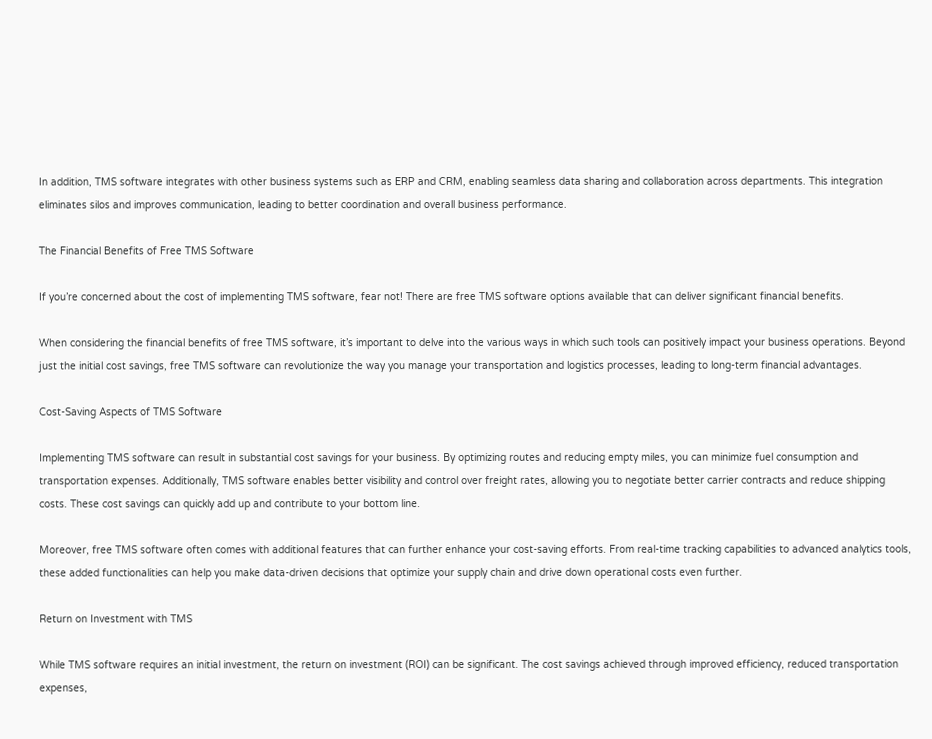In addition, TMS software integrates with other business systems such as ERP and CRM, enabling seamless data sharing and collaboration across departments. This integration eliminates silos and improves communication, leading to better coordination and overall business performance.

The Financial Benefits of Free TMS Software

If you’re concerned about the cost of implementing TMS software, fear not! There are free TMS software options available that can deliver significant financial benefits.

When considering the financial benefits of free TMS software, it’s important to delve into the various ways in which such tools can positively impact your business operations. Beyond just the initial cost savings, free TMS software can revolutionize the way you manage your transportation and logistics processes, leading to long-term financial advantages.

Cost-Saving Aspects of TMS Software

Implementing TMS software can result in substantial cost savings for your business. By optimizing routes and reducing empty miles, you can minimize fuel consumption and transportation expenses. Additionally, TMS software enables better visibility and control over freight rates, allowing you to negotiate better carrier contracts and reduce shipping costs. These cost savings can quickly add up and contribute to your bottom line.

Moreover, free TMS software often comes with additional features that can further enhance your cost-saving efforts. From real-time tracking capabilities to advanced analytics tools, these added functionalities can help you make data-driven decisions that optimize your supply chain and drive down operational costs even further.

Return on Investment with TMS

While TMS software requires an initial investment, the return on investment (ROI) can be significant. The cost savings achieved through improved efficiency, reduced transportation expenses,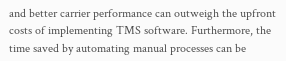and better carrier performance can outweigh the upfront costs of implementing TMS software. Furthermore, the time saved by automating manual processes can be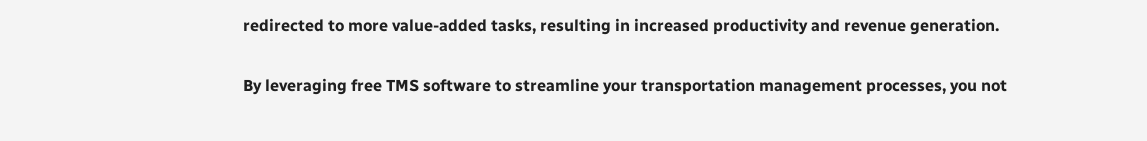redirected to more value-added tasks, resulting in increased productivity and revenue generation.

By leveraging free TMS software to streamline your transportation management processes, you not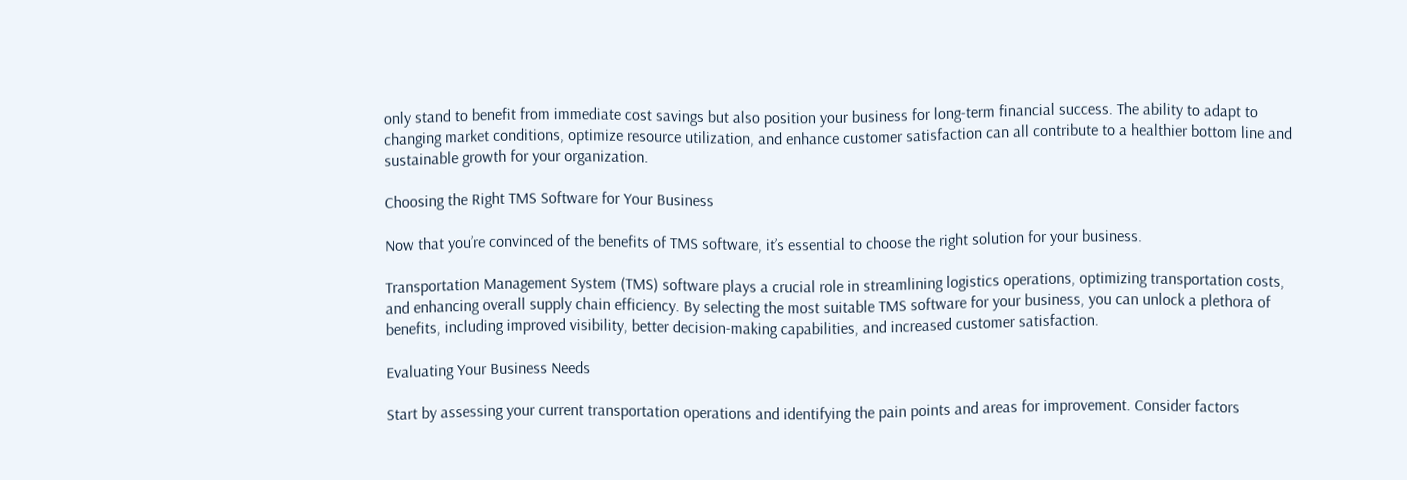only stand to benefit from immediate cost savings but also position your business for long-term financial success. The ability to adapt to changing market conditions, optimize resource utilization, and enhance customer satisfaction can all contribute to a healthier bottom line and sustainable growth for your organization.

Choosing the Right TMS Software for Your Business

Now that you’re convinced of the benefits of TMS software, it’s essential to choose the right solution for your business.

Transportation Management System (TMS) software plays a crucial role in streamlining logistics operations, optimizing transportation costs, and enhancing overall supply chain efficiency. By selecting the most suitable TMS software for your business, you can unlock a plethora of benefits, including improved visibility, better decision-making capabilities, and increased customer satisfaction.

Evaluating Your Business Needs

Start by assessing your current transportation operations and identifying the pain points and areas for improvement. Consider factors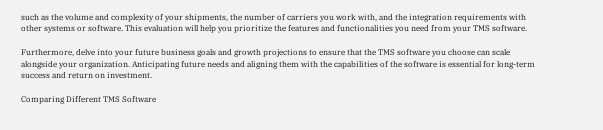such as the volume and complexity of your shipments, the number of carriers you work with, and the integration requirements with other systems or software. This evaluation will help you prioritize the features and functionalities you need from your TMS software.

Furthermore, delve into your future business goals and growth projections to ensure that the TMS software you choose can scale alongside your organization. Anticipating future needs and aligning them with the capabilities of the software is essential for long-term success and return on investment.

Comparing Different TMS Software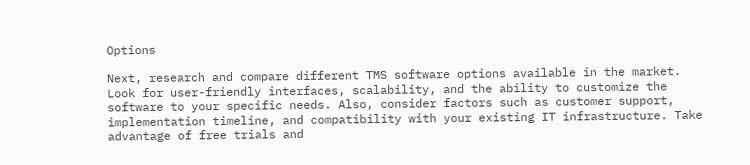Options

Next, research and compare different TMS software options available in the market. Look for user-friendly interfaces, scalability, and the ability to customize the software to your specific needs. Also, consider factors such as customer support, implementation timeline, and compatibility with your existing IT infrastructure. Take advantage of free trials and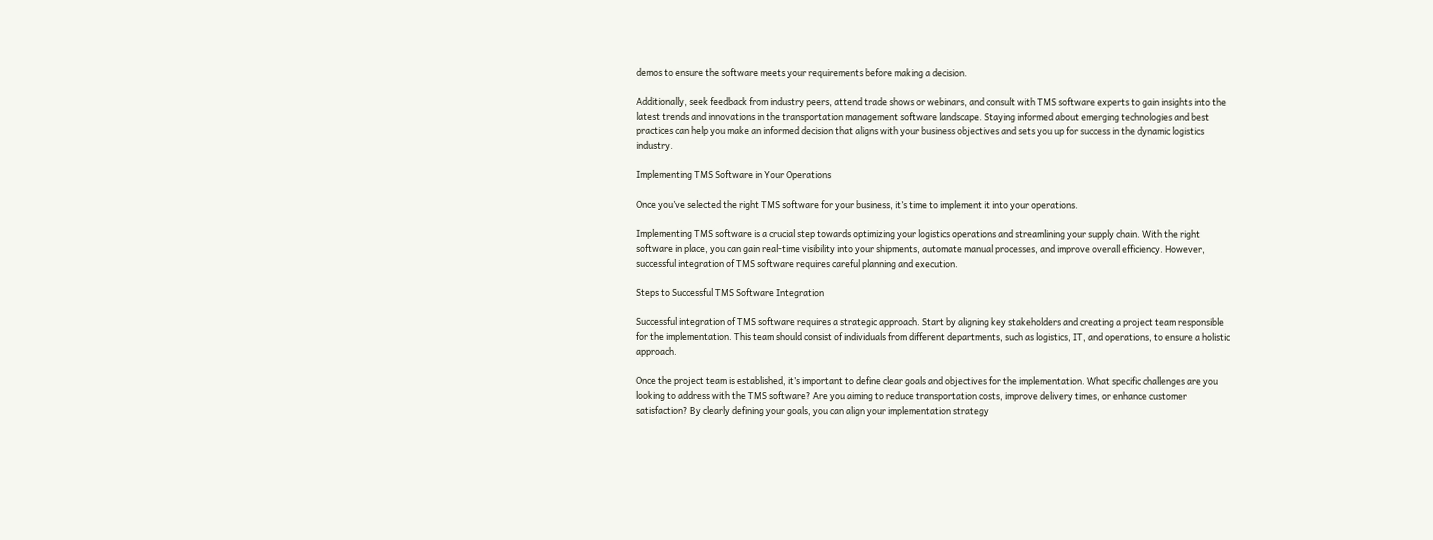demos to ensure the software meets your requirements before making a decision.

Additionally, seek feedback from industry peers, attend trade shows or webinars, and consult with TMS software experts to gain insights into the latest trends and innovations in the transportation management software landscape. Staying informed about emerging technologies and best practices can help you make an informed decision that aligns with your business objectives and sets you up for success in the dynamic logistics industry.

Implementing TMS Software in Your Operations

Once you’ve selected the right TMS software for your business, it’s time to implement it into your operations.

Implementing TMS software is a crucial step towards optimizing your logistics operations and streamlining your supply chain. With the right software in place, you can gain real-time visibility into your shipments, automate manual processes, and improve overall efficiency. However, successful integration of TMS software requires careful planning and execution.

Steps to Successful TMS Software Integration

Successful integration of TMS software requires a strategic approach. Start by aligning key stakeholders and creating a project team responsible for the implementation. This team should consist of individuals from different departments, such as logistics, IT, and operations, to ensure a holistic approach.

Once the project team is established, it’s important to define clear goals and objectives for the implementation. What specific challenges are you looking to address with the TMS software? Are you aiming to reduce transportation costs, improve delivery times, or enhance customer satisfaction? By clearly defining your goals, you can align your implementation strategy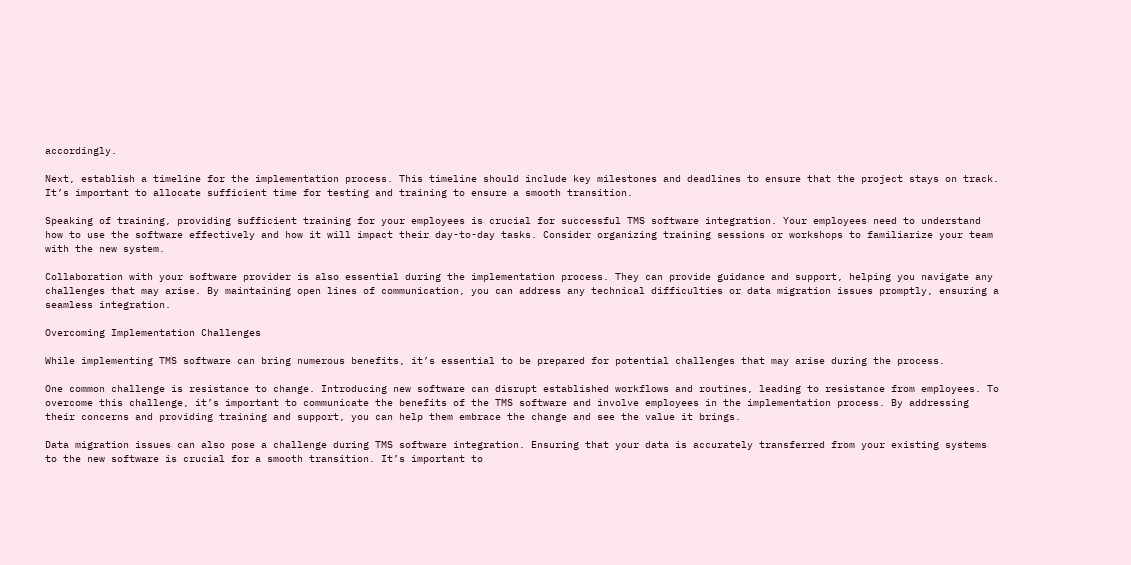accordingly.

Next, establish a timeline for the implementation process. This timeline should include key milestones and deadlines to ensure that the project stays on track. It’s important to allocate sufficient time for testing and training to ensure a smooth transition.

Speaking of training, providing sufficient training for your employees is crucial for successful TMS software integration. Your employees need to understand how to use the software effectively and how it will impact their day-to-day tasks. Consider organizing training sessions or workshops to familiarize your team with the new system.

Collaboration with your software provider is also essential during the implementation process. They can provide guidance and support, helping you navigate any challenges that may arise. By maintaining open lines of communication, you can address any technical difficulties or data migration issues promptly, ensuring a seamless integration.

Overcoming Implementation Challenges

While implementing TMS software can bring numerous benefits, it’s essential to be prepared for potential challenges that may arise during the process.

One common challenge is resistance to change. Introducing new software can disrupt established workflows and routines, leading to resistance from employees. To overcome this challenge, it’s important to communicate the benefits of the TMS software and involve employees in the implementation process. By addressing their concerns and providing training and support, you can help them embrace the change and see the value it brings.

Data migration issues can also pose a challenge during TMS software integration. Ensuring that your data is accurately transferred from your existing systems to the new software is crucial for a smooth transition. It’s important to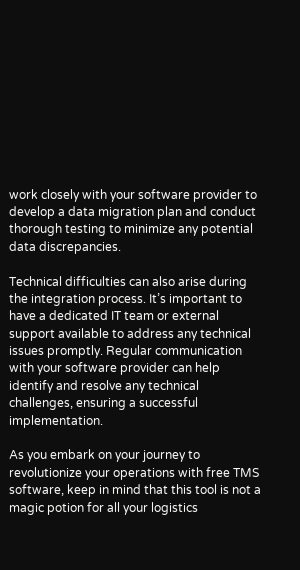work closely with your software provider to develop a data migration plan and conduct thorough testing to minimize any potential data discrepancies.

Technical difficulties can also arise during the integration process. It’s important to have a dedicated IT team or external support available to address any technical issues promptly. Regular communication with your software provider can help identify and resolve any technical challenges, ensuring a successful implementation.

As you embark on your journey to revolutionize your operations with free TMS software, keep in mind that this tool is not a magic potion for all your logistics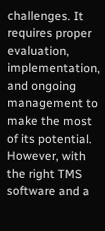challenges. It requires proper evaluation, implementation, and ongoing management to make the most of its potential. However, with the right TMS software and a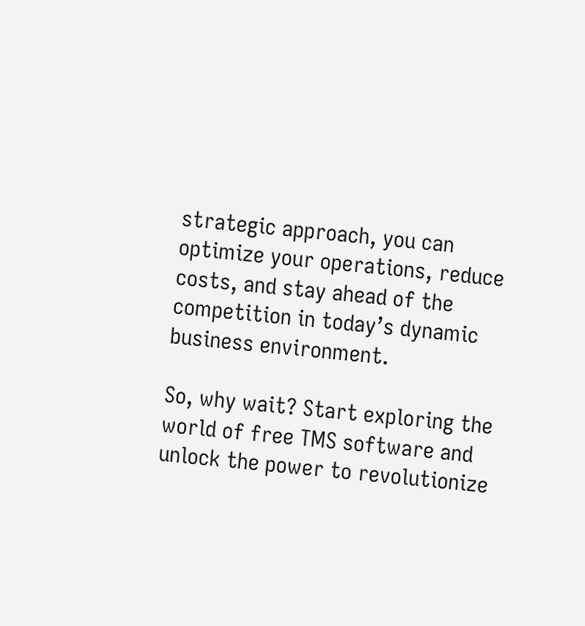strategic approach, you can optimize your operations, reduce costs, and stay ahead of the competition in today’s dynamic business environment.

So, why wait? Start exploring the world of free TMS software and unlock the power to revolutionize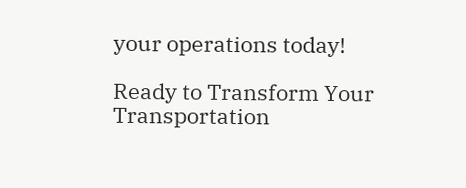your operations today!

Ready to Transform Your Transportation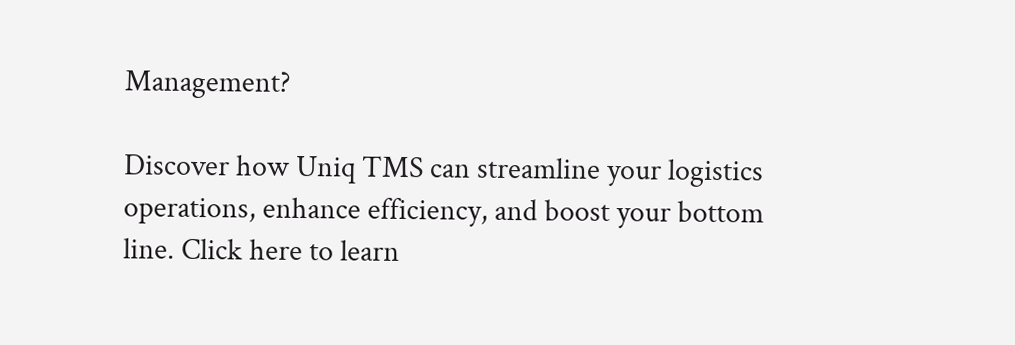Management?

Discover how Uniq TMS can streamline your logistics operations, enhance efficiency, and boost your bottom line. Click here to learn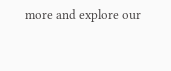more and explore our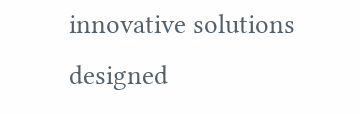innovative solutions designed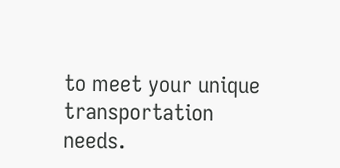to meet your unique transportation needs.